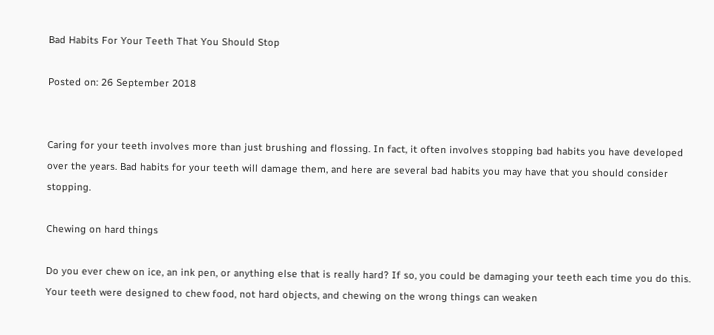Bad Habits For Your Teeth That You Should Stop

Posted on: 26 September 2018


Caring for your teeth involves more than just brushing and flossing. In fact, it often involves stopping bad habits you have developed over the years. Bad habits for your teeth will damage them, and here are several bad habits you may have that you should consider stopping.

Chewing on hard things

Do you ever chew on ice, an ink pen, or anything else that is really hard? If so, you could be damaging your teeth each time you do this. Your teeth were designed to chew food, not hard objects, and chewing on the wrong things can weaken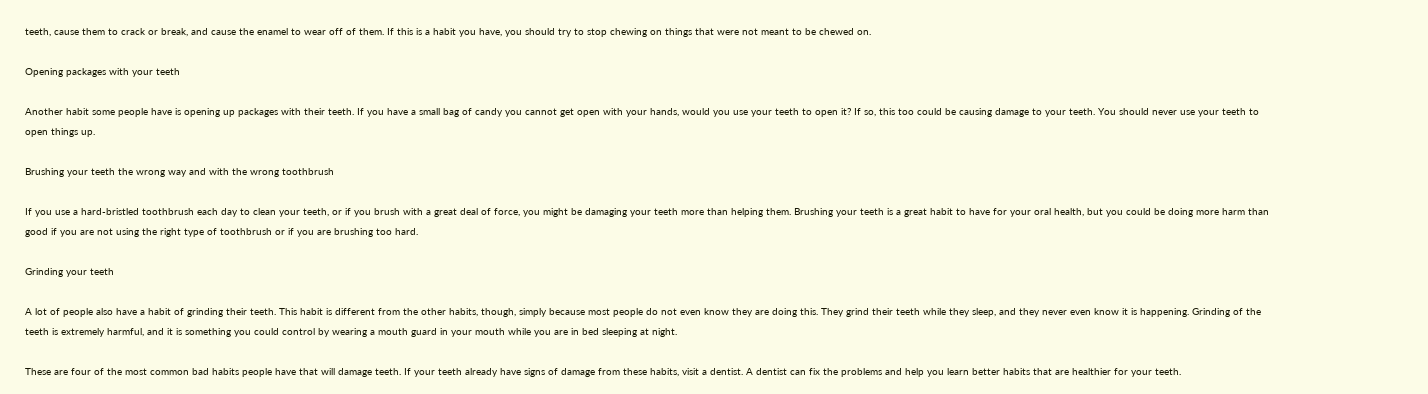teeth, cause them to crack or break, and cause the enamel to wear off of them. If this is a habit you have, you should try to stop chewing on things that were not meant to be chewed on.

Opening packages with your teeth

Another habit some people have is opening up packages with their teeth. If you have a small bag of candy you cannot get open with your hands, would you use your teeth to open it? If so, this too could be causing damage to your teeth. You should never use your teeth to open things up.

Brushing your teeth the wrong way and with the wrong toothbrush

If you use a hard-bristled toothbrush each day to clean your teeth, or if you brush with a great deal of force, you might be damaging your teeth more than helping them. Brushing your teeth is a great habit to have for your oral health, but you could be doing more harm than good if you are not using the right type of toothbrush or if you are brushing too hard.

Grinding your teeth

A lot of people also have a habit of grinding their teeth. This habit is different from the other habits, though, simply because most people do not even know they are doing this. They grind their teeth while they sleep, and they never even know it is happening. Grinding of the teeth is extremely harmful, and it is something you could control by wearing a mouth guard in your mouth while you are in bed sleeping at night.

These are four of the most common bad habits people have that will damage teeth. If your teeth already have signs of damage from these habits, visit a dentist. A dentist can fix the problems and help you learn better habits that are healthier for your teeth.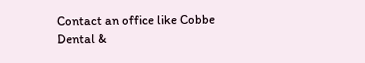Contact an office like Cobbe Dental &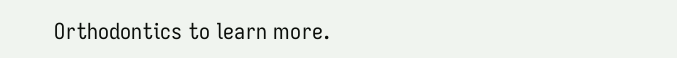Orthodontics to learn more.